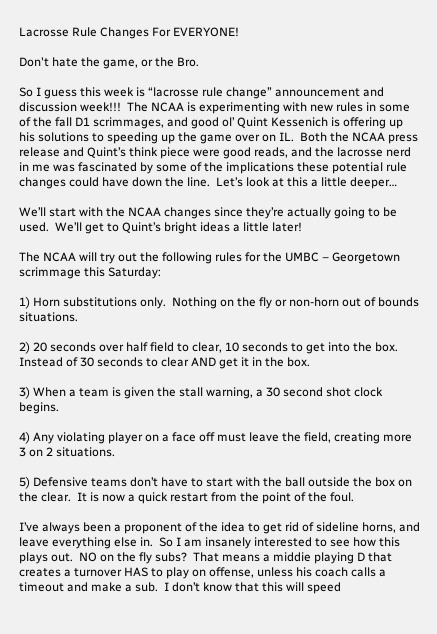Lacrosse Rule Changes For EVERYONE!

Don't hate the game, or the Bro.

So I guess this week is “lacrosse rule change” announcement and discussion week!!!  The NCAA is experimenting with new rules in some of the fall D1 scrimmages, and good ol’ Quint Kessenich is offering up his solutions to speeding up the game over on IL.  Both the NCAA press release and Quint’s think piece were good reads, and the lacrosse nerd in me was fascinated by some of the implications these potential rule changes could have down the line.  Let’s look at this a little deeper…

We’ll start with the NCAA changes since they’re actually going to be used.  We’ll get to Quint’s bright ideas a little later!

The NCAA will try out the following rules for the UMBC – Georgetown scrimmage this Saturday:

1) Horn substitutions only.  Nothing on the fly or non-horn out of bounds situations.

2) 20 seconds over half field to clear, 10 seconds to get into the box. Instead of 30 seconds to clear AND get it in the box.

3) When a team is given the stall warning, a 30 second shot clock begins.

4) Any violating player on a face off must leave the field, creating more 3 on 2 situations.

5) Defensive teams don’t have to start with the ball outside the box on the clear.  It is now a quick restart from the point of the foul.

I’ve always been a proponent of the idea to get rid of sideline horns, and leave everything else in.  So I am insanely interested to see how this plays out.  NO on the fly subs?  That means a middie playing D that creates a turnover HAS to play on offense, unless his coach calls a timeout and make a sub.  I don’t know that this will speed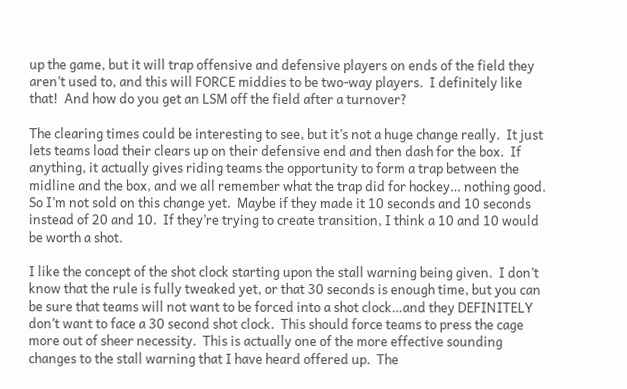up the game, but it will trap offensive and defensive players on ends of the field they aren’t used to, and this will FORCE middies to be two-way players.  I definitely like that!  And how do you get an LSM off the field after a turnover?

The clearing times could be interesting to see, but it’s not a huge change really.  It just lets teams load their clears up on their defensive end and then dash for the box.  If anything, it actually gives riding teams the opportunity to form a trap between the midline and the box, and we all remember what the trap did for hockey… nothing good.  So I’m not sold on this change yet.  Maybe if they made it 10 seconds and 10 seconds instead of 20 and 10.  If they’re trying to create transition, I think a 10 and 10 would be worth a shot.

I like the concept of the shot clock starting upon the stall warning being given.  I don’t know that the rule is fully tweaked yet, or that 30 seconds is enough time, but you can be sure that teams will not want to be forced into a shot clock…and they DEFINITELY don’t want to face a 30 second shot clock.  This should force teams to press the cage more out of sheer necessity.  This is actually one of the more effective sounding changes to the stall warning that I have heard offered up.  The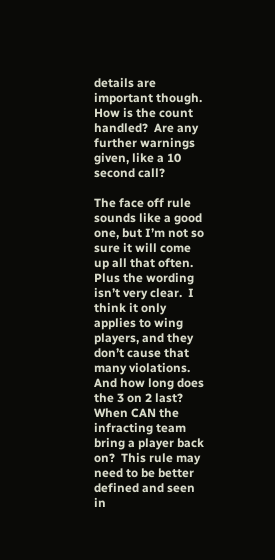details are important though.  How is the count handled?  Are any further warnings given, like a 10 second call?

The face off rule sounds like a good one, but I’m not so sure it will come up all that often.  Plus the wording isn’t very clear.  I think it only applies to wing players, and they don’t cause that many violations.  And how long does the 3 on 2 last?  When CAN the infracting team bring a player back on?  This rule may need to be better defined and seen in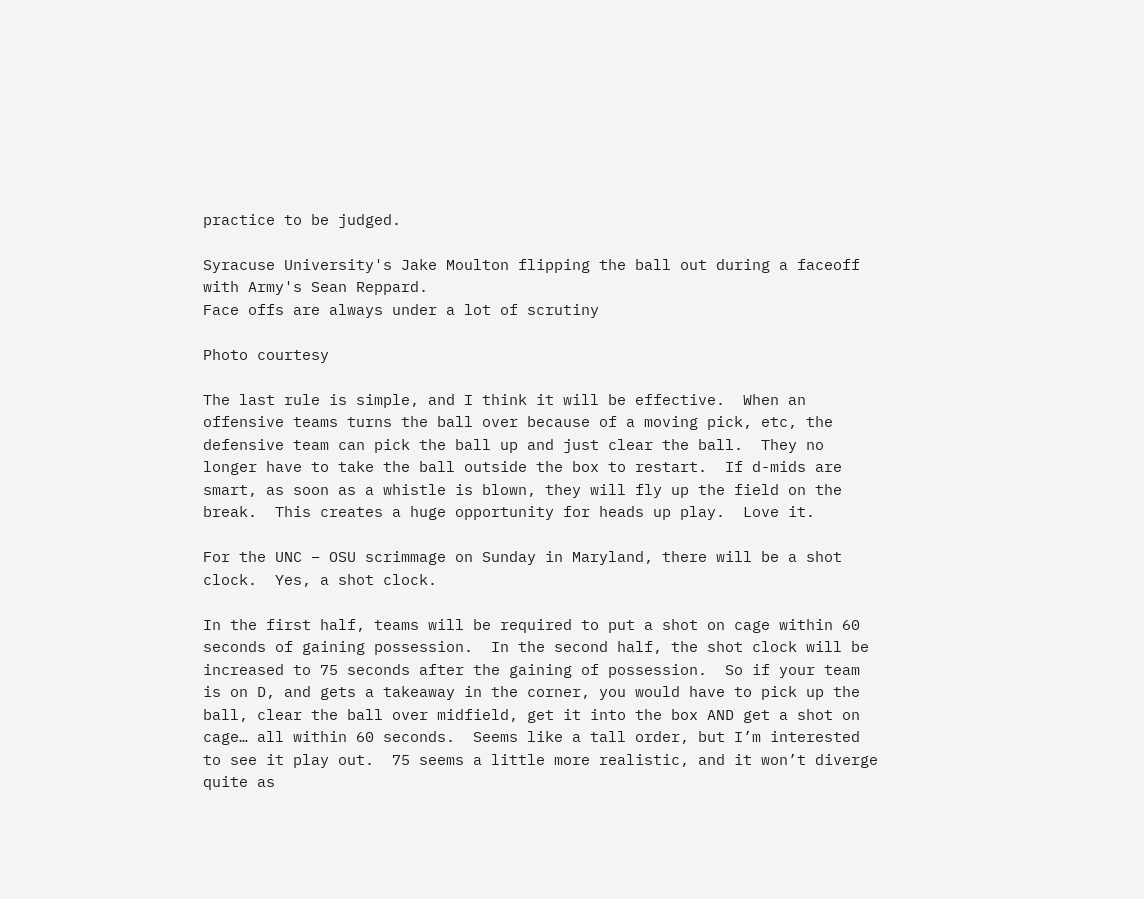practice to be judged.

Syracuse University's Jake Moulton flipping the ball out during a faceoff with Army's Sean Reppard.
Face offs are always under a lot of scrutiny

Photo courtesy

The last rule is simple, and I think it will be effective.  When an offensive teams turns the ball over because of a moving pick, etc, the defensive team can pick the ball up and just clear the ball.  They no longer have to take the ball outside the box to restart.  If d-mids are smart, as soon as a whistle is blown, they will fly up the field on the break.  This creates a huge opportunity for heads up play.  Love it.

For the UNC – OSU scrimmage on Sunday in Maryland, there will be a shot clock.  Yes, a shot clock.

In the first half, teams will be required to put a shot on cage within 60 seconds of gaining possession.  In the second half, the shot clock will be increased to 75 seconds after the gaining of possession.  So if your team is on D, and gets a takeaway in the corner, you would have to pick up the ball, clear the ball over midfield, get it into the box AND get a shot on cage… all within 60 seconds.  Seems like a tall order, but I’m interested to see it play out.  75 seems a little more realistic, and it won’t diverge quite as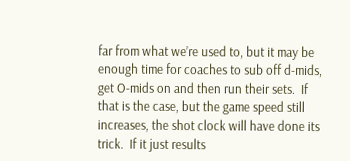far from what we’re used to, but it may be enough time for coaches to sub off d-mids, get O-mids on and then run their sets.  If that is the case, but the game speed still increases, the shot clock will have done its trick.  If it just results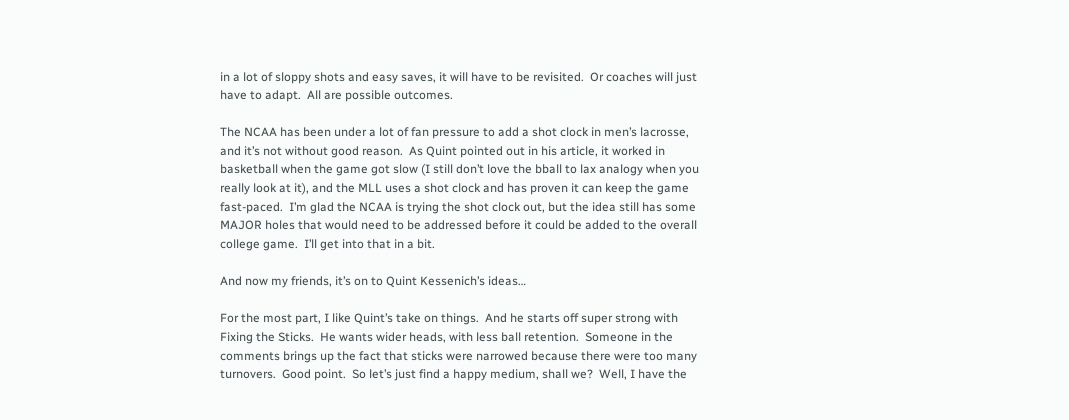in a lot of sloppy shots and easy saves, it will have to be revisited.  Or coaches will just have to adapt.  All are possible outcomes.

The NCAA has been under a lot of fan pressure to add a shot clock in men’s lacrosse, and it’s not without good reason.  As Quint pointed out in his article, it worked in basketball when the game got slow (I still don’t love the bball to lax analogy when you really look at it), and the MLL uses a shot clock and has proven it can keep the game fast-paced.  I’m glad the NCAA is trying the shot clock out, but the idea still has some MAJOR holes that would need to be addressed before it could be added to the overall college game.  I’ll get into that in a bit.

And now my friends, it’s on to Quint Kessenich’s ideas…

For the most part, I like Quint’s take on things.  And he starts off super strong with Fixing the Sticks.  He wants wider heads, with less ball retention.  Someone in the comments brings up the fact that sticks were narrowed because there were too many turnovers.  Good point.  So let’s just find a happy medium, shall we?  Well, I have the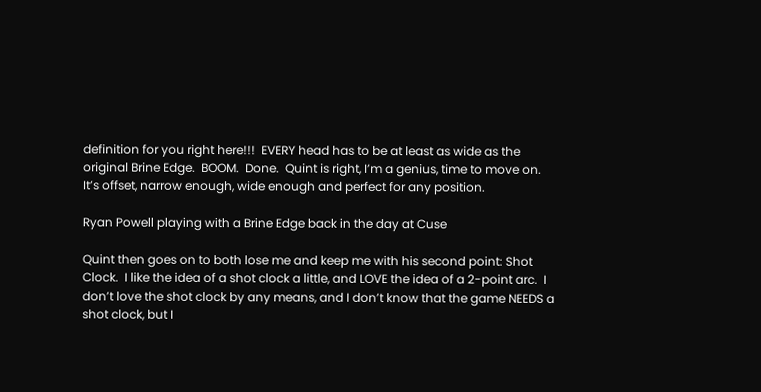definition for you right here!!!  EVERY head has to be at least as wide as the original Brine Edge.  BOOM.  Done.  Quint is right, I’m a genius, time to move on.  It’s offset, narrow enough, wide enough and perfect for any position.

Ryan Powell playing with a Brine Edge back in the day at Cuse

Quint then goes on to both lose me and keep me with his second point: Shot Clock.  I like the idea of a shot clock a little, and LOVE the idea of a 2-point arc.  I don’t love the shot clock by any means, and I don’t know that the game NEEDS a shot clock, but I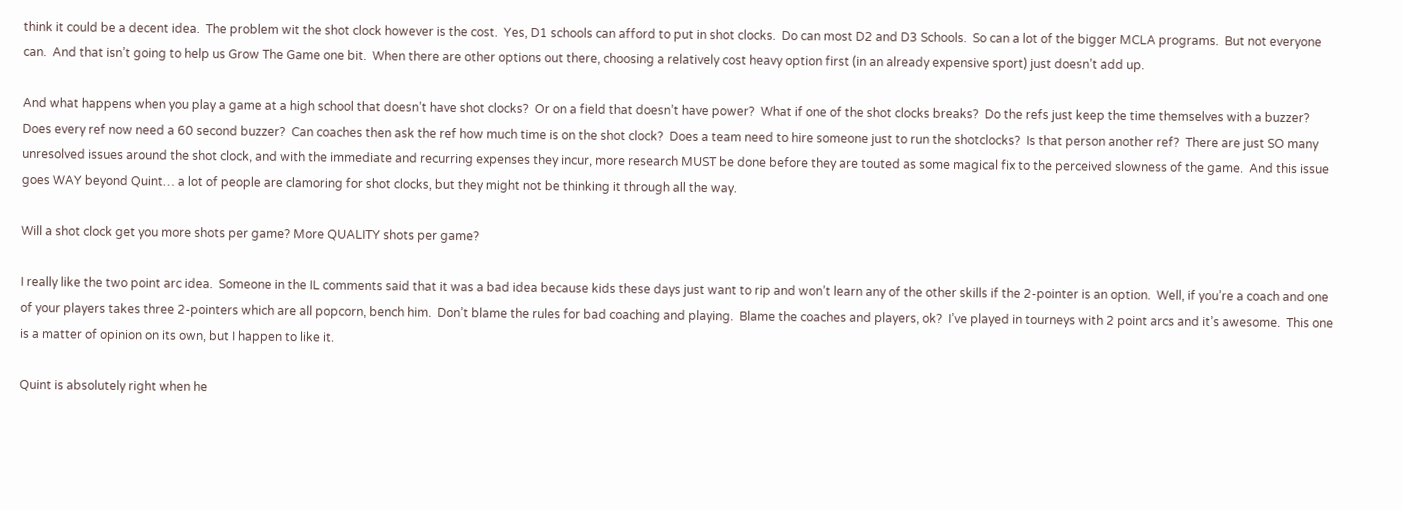think it could be a decent idea.  The problem wit the shot clock however is the cost.  Yes, D1 schools can afford to put in shot clocks.  Do can most D2 and D3 Schools.  So can a lot of the bigger MCLA programs.  But not everyone can.  And that isn’t going to help us Grow The Game one bit.  When there are other options out there, choosing a relatively cost heavy option first (in an already expensive sport) just doesn’t add up.

And what happens when you play a game at a high school that doesn’t have shot clocks?  Or on a field that doesn’t have power?  What if one of the shot clocks breaks?  Do the refs just keep the time themselves with a buzzer?  Does every ref now need a 60 second buzzer?  Can coaches then ask the ref how much time is on the shot clock?  Does a team need to hire someone just to run the shotclocks?  Is that person another ref?  There are just SO many unresolved issues around the shot clock, and with the immediate and recurring expenses they incur, more research MUST be done before they are touted as some magical fix to the perceived slowness of the game.  And this issue goes WAY beyond Quint… a lot of people are clamoring for shot clocks, but they might not be thinking it through all the way.

Will a shot clock get you more shots per game? More QUALITY shots per game?

I really like the two point arc idea.  Someone in the IL comments said that it was a bad idea because kids these days just want to rip and won’t learn any of the other skills if the 2-pointer is an option.  Well, if you’re a coach and one of your players takes three 2-pointers which are all popcorn, bench him.  Don’t blame the rules for bad coaching and playing.  Blame the coaches and players, ok?  I’ve played in tourneys with 2 point arcs and it’s awesome.  This one is a matter of opinion on its own, but I happen to like it.

Quint is absolutely right when he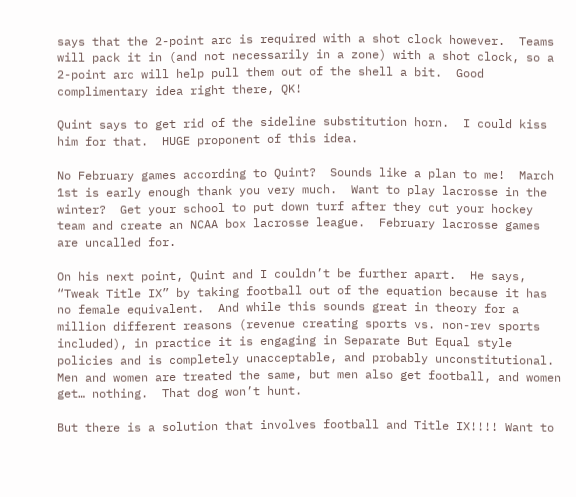says that the 2-point arc is required with a shot clock however.  Teams will pack it in (and not necessarily in a zone) with a shot clock, so a 2-point arc will help pull them out of the shell a bit.  Good complimentary idea right there, QK!

Quint says to get rid of the sideline substitution horn.  I could kiss him for that.  HUGE proponent of this idea.

No February games according to Quint?  Sounds like a plan to me!  March 1st is early enough thank you very much.  Want to play lacrosse in the winter?  Get your school to put down turf after they cut your hockey team and create an NCAA box lacrosse league.  February lacrosse games are uncalled for.

On his next point, Quint and I couldn’t be further apart.  He says, “Tweak Title IX” by taking football out of the equation because it has no female equivalent.  And while this sounds great in theory for a million different reasons (revenue creating sports vs. non-rev sports included), in practice it is engaging in Separate But Equal style policies and is completely unacceptable, and probably unconstitutional.  Men and women are treated the same, but men also get football, and women get… nothing.  That dog won’t hunt.

But there is a solution that involves football and Title IX!!!! Want to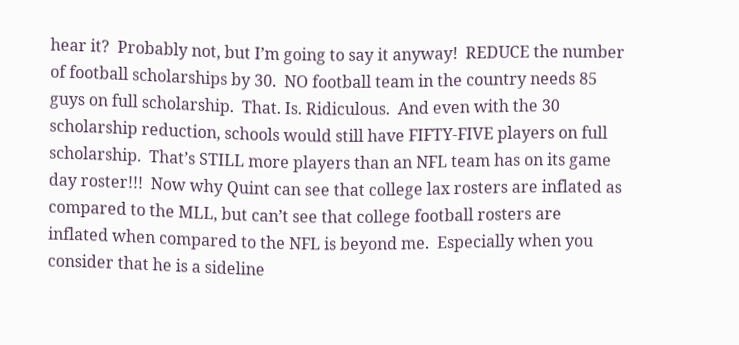hear it?  Probably not, but I’m going to say it anyway!  REDUCE the number of football scholarships by 30.  NO football team in the country needs 85 guys on full scholarship.  That. Is. Ridiculous.  And even with the 30 scholarship reduction, schools would still have FIFTY-FIVE players on full scholarship.  That’s STILL more players than an NFL team has on its game day roster!!!  Now why Quint can see that college lax rosters are inflated as compared to the MLL, but can’t see that college football rosters are inflated when compared to the NFL is beyond me.  Especially when you consider that he is a sideline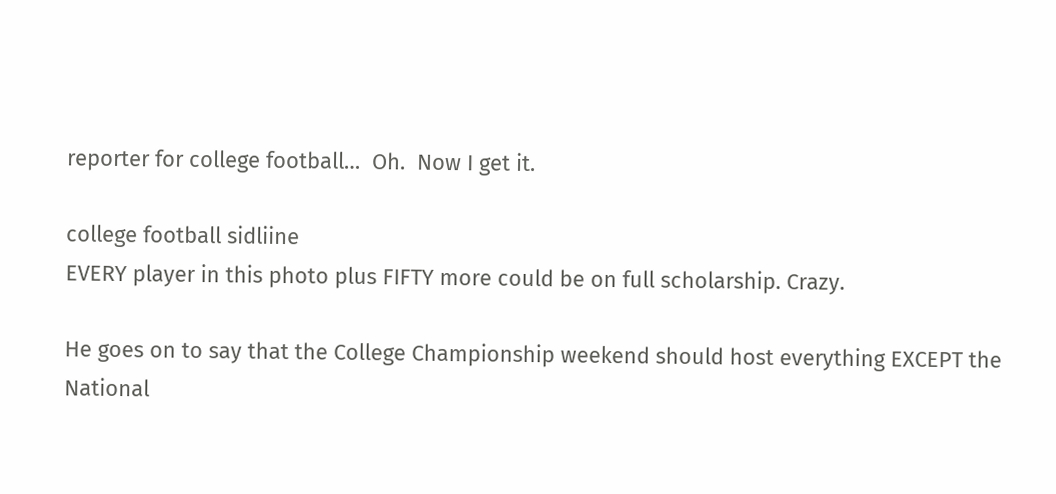reporter for college football…  Oh.  Now I get it.

college football sidliine
EVERY player in this photo plus FIFTY more could be on full scholarship. Crazy.

He goes on to say that the College Championship weekend should host everything EXCEPT the National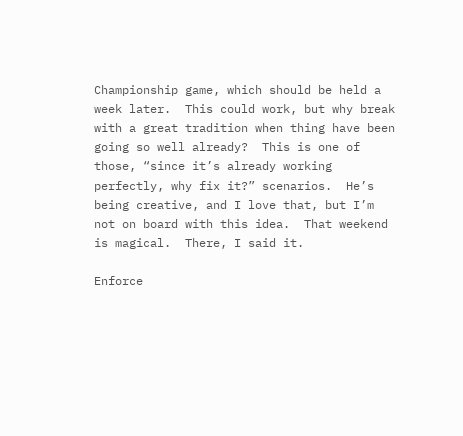Championship game, which should be held a week later.  This could work, but why break with a great tradition when thing have been going so well already?  This is one of those, “since it’s already working perfectly, why fix it?” scenarios.  He’s being creative, and I love that, but I’m not on board with this idea.  That weekend is magical.  There, I said it.

Enforce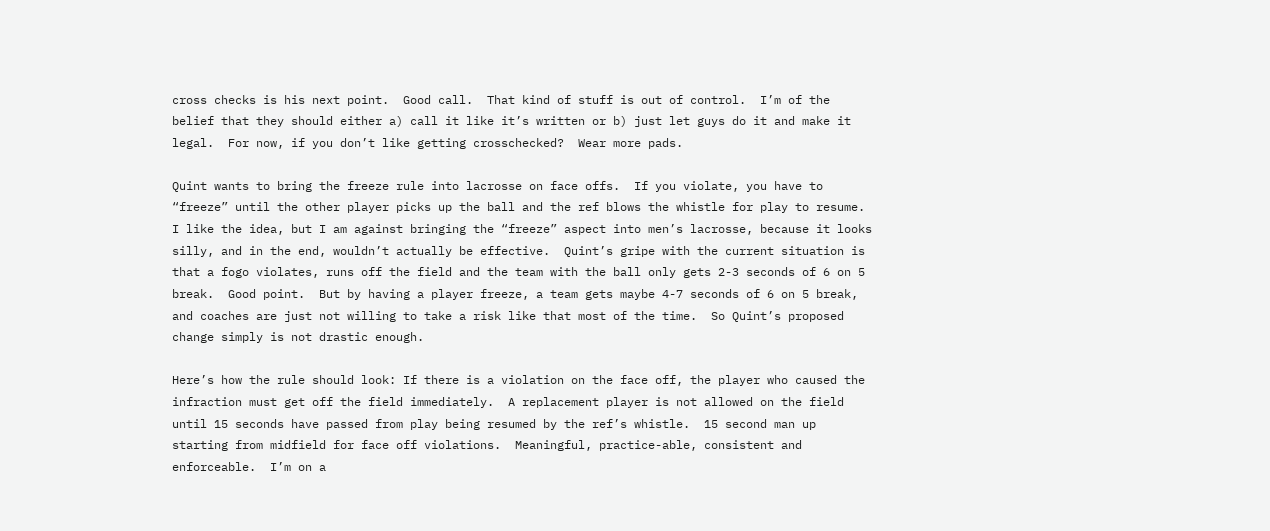cross checks is his next point.  Good call.  That kind of stuff is out of control.  I’m of the belief that they should either a) call it like it’s written or b) just let guys do it and make it legal.  For now, if you don’t like getting crosschecked?  Wear more pads.

Quint wants to bring the freeze rule into lacrosse on face offs.  If you violate, you have to “freeze” until the other player picks up the ball and the ref blows the whistle for play to resume.  I like the idea, but I am against bringing the “freeze” aspect into men’s lacrosse, because it looks silly, and in the end, wouldn’t actually be effective.  Quint’s gripe with the current situation is that a fogo violates, runs off the field and the team with the ball only gets 2-3 seconds of 6 on 5 break.  Good point.  But by having a player freeze, a team gets maybe 4-7 seconds of 6 on 5 break, and coaches are just not willing to take a risk like that most of the time.  So Quint’s proposed change simply is not drastic enough.

Here’s how the rule should look: If there is a violation on the face off, the player who caused the infraction must get off the field immediately.  A replacement player is not allowed on the field until 15 seconds have passed from play being resumed by the ref’s whistle.  15 second man up starting from midfield for face off violations.  Meaningful, practice-able, consistent and enforceable.  I’m on a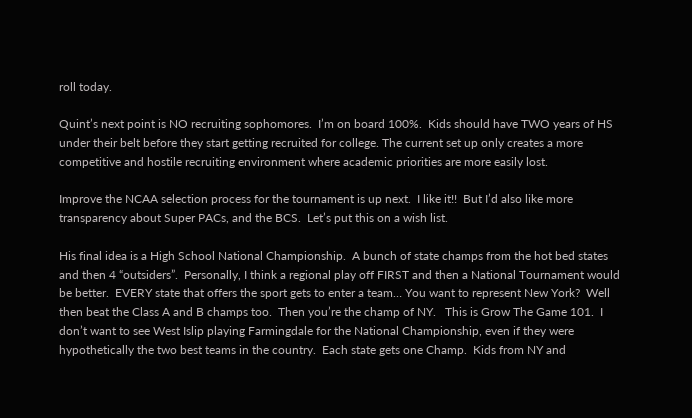roll today.

Quint’s next point is NO recruiting sophomores.  I’m on board 100%.  Kids should have TWO years of HS under their belt before they start getting recruited for college. The current set up only creates a more competitive and hostile recruiting environment where academic priorities are more easily lost.

Improve the NCAA selection process for the tournament is up next.  I like it!!  But I’d also like more transparency about Super PACs, and the BCS.  Let’s put this on a wish list.

His final idea is a High School National Championship.  A bunch of state champs from the hot bed states and then 4 “outsiders”.  Personally, I think a regional play off FIRST and then a National Tournament would be better.  EVERY state that offers the sport gets to enter a team… You want to represent New York?  Well then beat the Class A and B champs too.  Then you’re the champ of NY.   This is Grow The Game 101.  I don’t want to see West Islip playing Farmingdale for the National Championship, even if they were hypothetically the two best teams in the country.  Each state gets one Champ.  Kids from NY and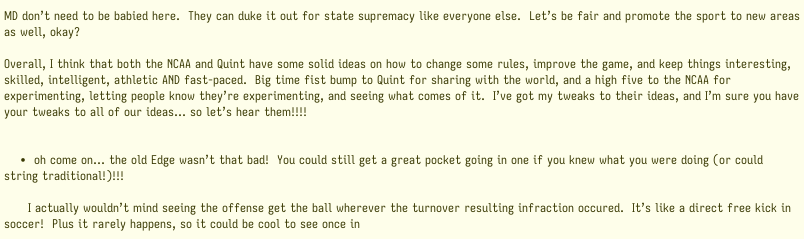MD don’t need to be babied here.  They can duke it out for state supremacy like everyone else.  Let’s be fair and promote the sport to new areas as well, okay?

Overall, I think that both the NCAA and Quint have some solid ideas on how to change some rules, improve the game, and keep things interesting, skilled, intelligent, athletic AND fast-paced.  Big time fist bump to Quint for sharing with the world, and a high five to the NCAA for experimenting, letting people know they’re experimenting, and seeing what comes of it.  I’ve got my tweaks to their ideas, and I’m sure you have your tweaks to all of our ideas… so let’s hear them!!!!


    •  oh come on… the old Edge wasn’t that bad!  You could still get a great pocket going in one if you knew what you were doing (or could string traditional!)!!!

      I actually wouldn’t mind seeing the offense get the ball wherever the turnover resulting infraction occured.  It’s like a direct free kick in soccer!  Plus it rarely happens, so it could be cool to see once in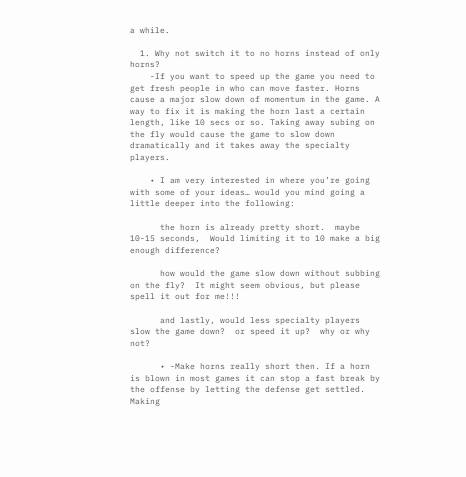a while.

  1. Why not switch it to no horns instead of only horns?
    -If you want to speed up the game you need to get fresh people in who can move faster. Horns cause a major slow down of momentum in the game. A way to fix it is making the horn last a certain length, like 10 secs or so. Taking away subing on the fly would cause the game to slow down dramatically and it takes away the specialty players.

    • I am very interested in where you’re going with some of your ideas… would you mind going a little deeper into the following:

      the horn is already pretty short.  maybe 10-15 seconds,  Would limiting it to 10 make a big enough difference?

      how would the game slow down without subbing on the fly?  It might seem obvious, but please spell it out for me!!!

      and lastly, would less specialty players slow the game down?  or speed it up?  why or why not?

      • -Make horns really short then. If a horn is blown in most games it can stop a fast break by the offense by letting the defense get settled. Making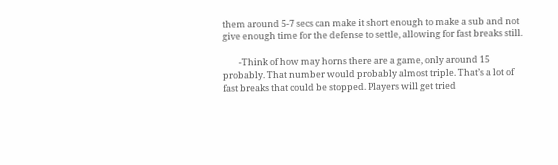them around 5-7 secs can make it short enough to make a sub and not give enough time for the defense to settle, allowing for fast breaks still.

        -Think of how may horns there are a game, only around 15 probably. That number would probably almost triple. That’s a lot of fast breaks that could be stopped. Players will get tried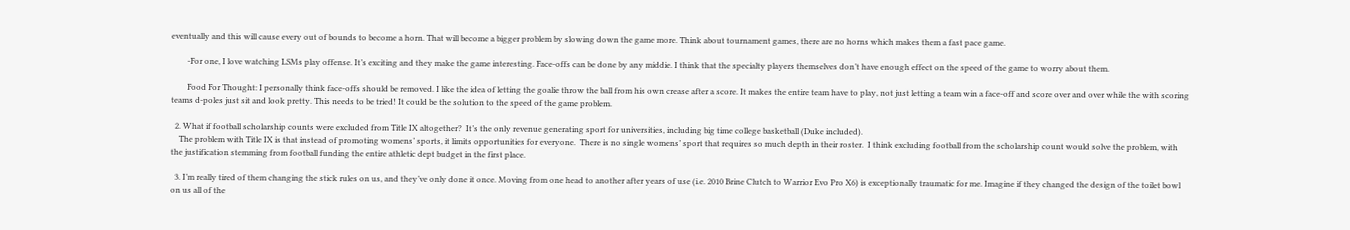eventually and this will cause every out of bounds to become a horn. That will become a bigger problem by slowing down the game more. Think about tournament games, there are no horns which makes them a fast pace game.

        -For one, I love watching LSMs play offense. It’s exciting and they make the game interesting. Face-offs can be done by any middie. I think that the specialty players themselves don’t have enough effect on the speed of the game to worry about them.

        Food For Thought: I personally think face-offs should be removed. I like the idea of letting the goalie throw the ball from his own crease after a score. It makes the entire team have to play, not just letting a team win a face-off and score over and over while the with scoring teams d-poles just sit and look pretty. This needs to be tried! It could be the solution to the speed of the game problem.

  2. What if football scholarship counts were excluded from Title IX altogether?  It’s the only revenue generating sport for universities, including big time college basketball (Duke included).
    The problem with Title IX is that instead of promoting womens’ sports, it limits opportunities for everyone.  There is no single womens’ sport that requires so much depth in their roster.  I think excluding football from the scholarship count would solve the problem, with the justification stemming from football funding the entire athletic dept budget in the first place.

  3. I’m really tired of them changing the stick rules on us, and they’ve only done it once. Moving from one head to another after years of use (i.e. 2010 Brine Clutch to Warrior Evo Pro X6) is exceptionally traumatic for me. Imagine if they changed the design of the toilet bowl on us all of the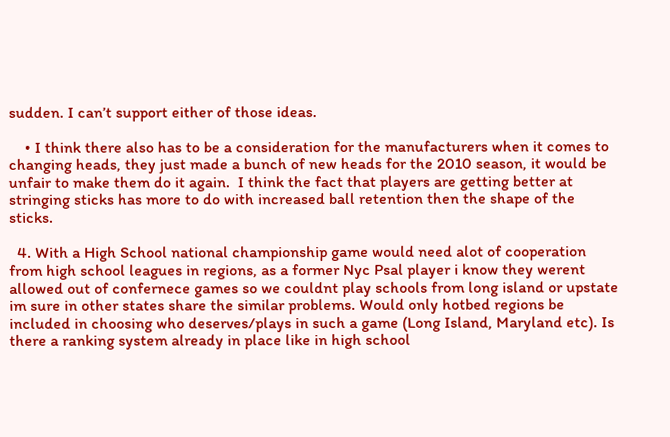sudden. I can’t support either of those ideas.

    • I think there also has to be a consideration for the manufacturers when it comes to changing heads, they just made a bunch of new heads for the 2010 season, it would be unfair to make them do it again.  I think the fact that players are getting better at stringing sticks has more to do with increased ball retention then the shape of the sticks.

  4. With a High School national championship game would need alot of cooperation from high school leagues in regions, as a former Nyc Psal player i know they werent allowed out of confernece games so we couldnt play schools from long island or upstate im sure in other states share the similar problems. Would only hotbed regions be included in choosing who deserves/plays in such a game (Long Island, Maryland etc). Is there a ranking system already in place like in high school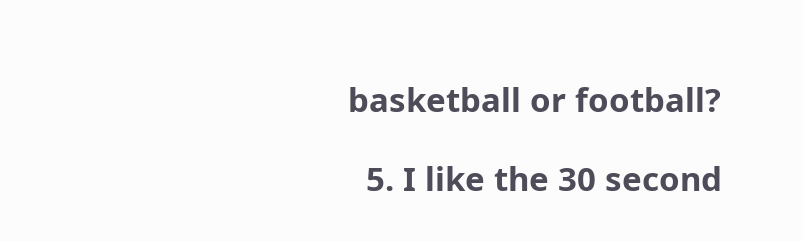basketball or football?

  5. I like the 30 second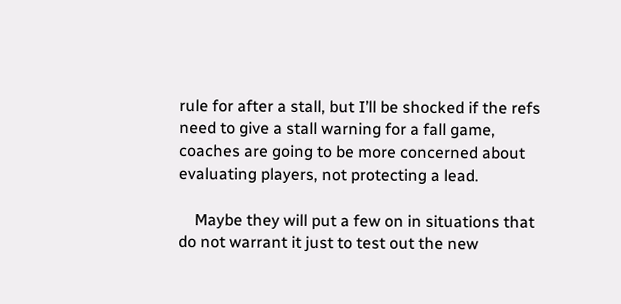rule for after a stall, but I’ll be shocked if the refs need to give a stall warning for a fall game, coaches are going to be more concerned about evaluating players, not protecting a lead.

    Maybe they will put a few on in situations that do not warrant it just to test out the new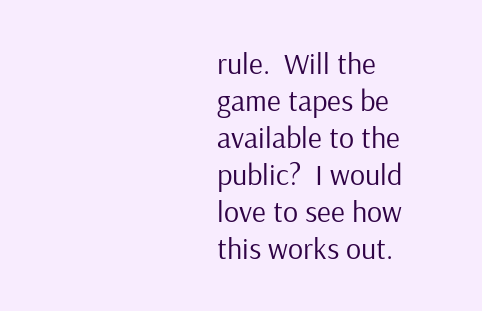rule.  Will the game tapes be available to the public?  I would love to see how this works out.